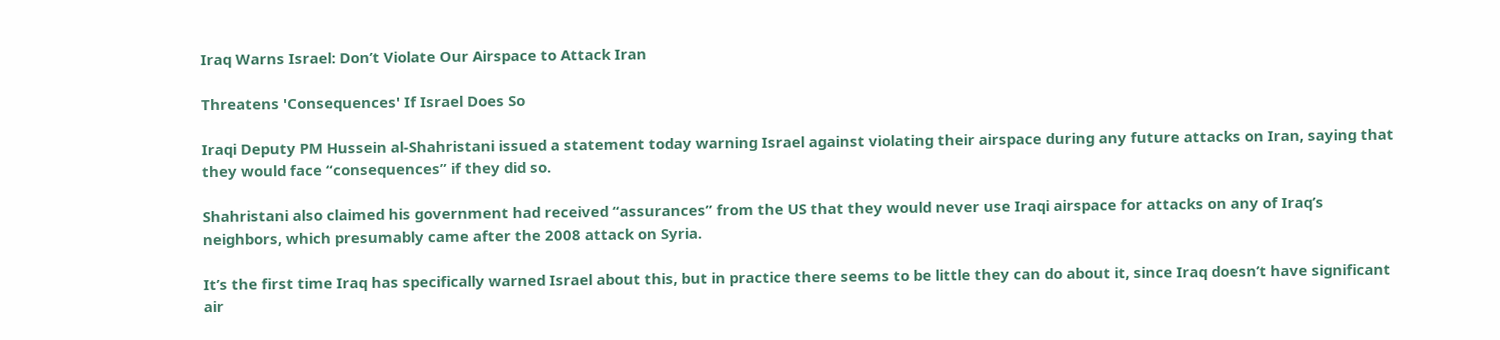Iraq Warns Israel: Don’t Violate Our Airspace to Attack Iran

Threatens 'Consequences' If Israel Does So

Iraqi Deputy PM Hussein al-Shahristani issued a statement today warning Israel against violating their airspace during any future attacks on Iran, saying that they would face “consequences” if they did so.

Shahristani also claimed his government had received “assurances” from the US that they would never use Iraqi airspace for attacks on any of Iraq’s neighbors, which presumably came after the 2008 attack on Syria.

It’s the first time Iraq has specifically warned Israel about this, but in practice there seems to be little they can do about it, since Iraq doesn’t have significant air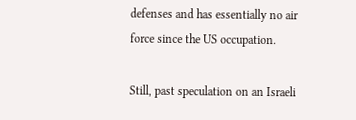defenses and has essentially no air force since the US occupation.

Still, past speculation on an Israeli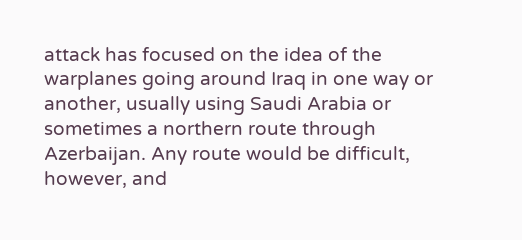attack has focused on the idea of the warplanes going around Iraq in one way or another, usually using Saudi Arabia or sometimes a northern route through Azerbaijan. Any route would be difficult, however, and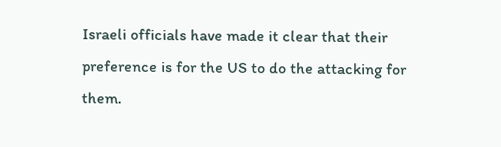Israeli officials have made it clear that their preference is for the US to do the attacking for them.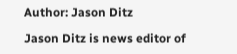Author: Jason Ditz

Jason Ditz is news editor of